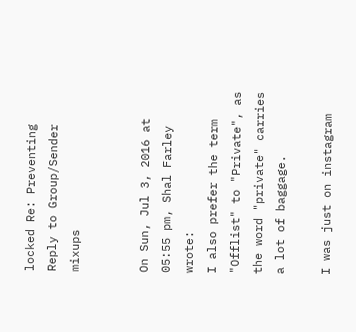locked Re: Preventing Reply to Group/Sender mixups


On Sun, Jul 3, 2016 at 05:55 pm, Shal Farley wrote:
I also prefer the term "Offlist" to "Private", as the word "private" carries a lot of baggage.

I was just on instagram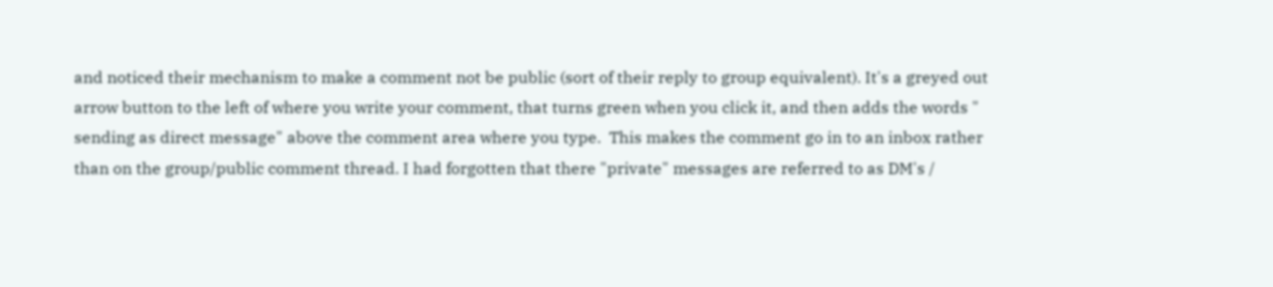and noticed their mechanism to make a comment not be public (sort of their reply to group equivalent). It's a greyed out arrow button to the left of where you write your comment, that turns green when you click it, and then adds the words " sending as direct message" above the comment area where you type.  This makes the comment go in to an inbox rather than on the group/public comment thread. I had forgotten that there "private" messages are referred to as DM's /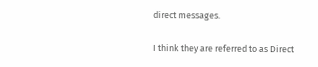direct messages.

I think they are referred to as Direct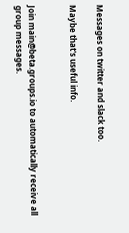Messages on twitter and slack too.

Maybe that's useful info.


Join main@beta.groups.io to automatically receive all group messages.